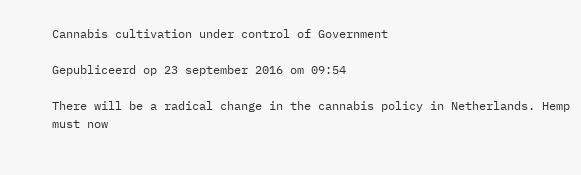Cannabis cultivation under control of Government

Gepubliceerd op 23 september 2016 om 09:54

There will be a radical change in the cannabis policy in Netherlands. Hemp must now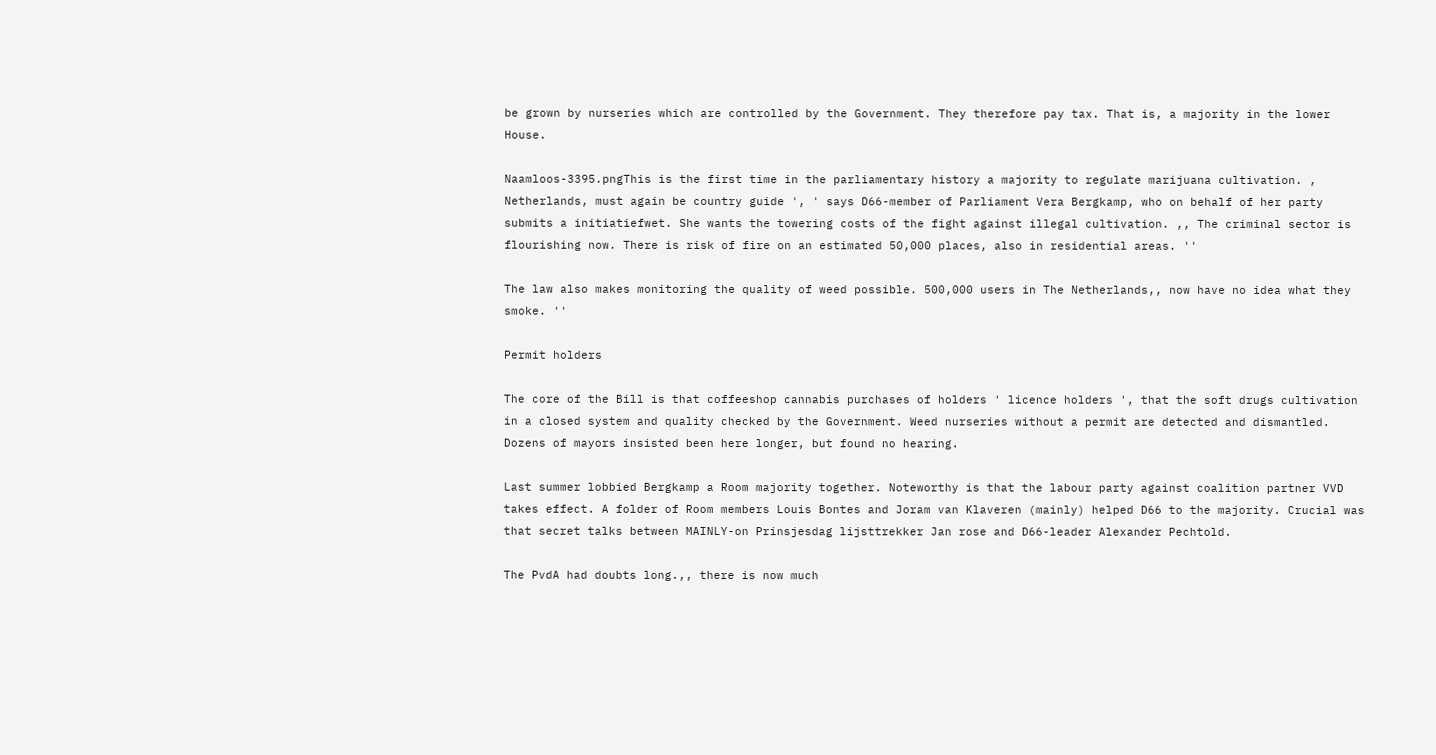be grown by nurseries which are controlled by the Government. They therefore pay tax. That is, a majority in the lower House.

Naamloos-3395.pngThis is the first time in the parliamentary history a majority to regulate marijuana cultivation. , Netherlands, must again be country guide ', ' says D66-member of Parliament Vera Bergkamp, who on behalf of her party submits a initiatiefwet. She wants the towering costs of the fight against illegal cultivation. ,, The criminal sector is flourishing now. There is risk of fire on an estimated 50,000 places, also in residential areas. ''

The law also makes monitoring the quality of weed possible. 500,000 users in The Netherlands,, now have no idea what they smoke. ''

Permit holders

The core of the Bill is that coffeeshop cannabis purchases of holders ' licence holders ', that the soft drugs cultivation in a closed system and quality checked by the Government. Weed nurseries without a permit are detected and dismantled. Dozens of mayors insisted been here longer, but found no hearing.

Last summer lobbied Bergkamp a Room majority together. Noteworthy is that the labour party against coalition partner VVD takes effect. A folder of Room members Louis Bontes and Joram van Klaveren (mainly) helped D66 to the majority. Crucial was that secret talks between MAINLY-on Prinsjesdag lijsttrekker Jan rose and D66-leader Alexander Pechtold.

The PvdA had doubts long.,, there is now much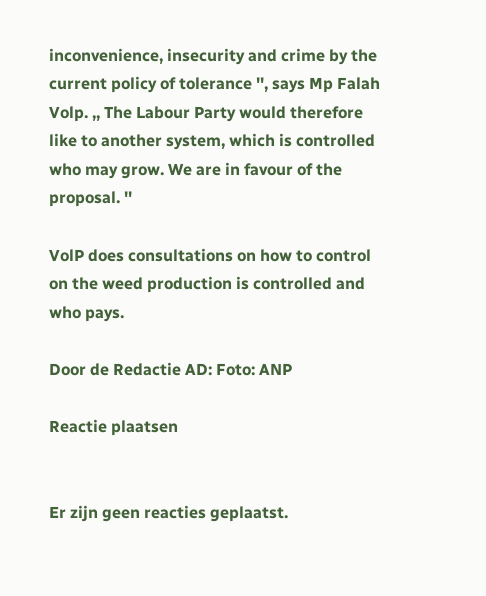inconvenience, insecurity and crime by the current policy of tolerance '', says Mp Falah Volp. ,, The Labour Party would therefore like to another system, which is controlled who may grow. We are in favour of the proposal. ''

VolP does consultations on how to control on the weed production is controlled and who pays.

Door de Redactie AD: Foto: ANP

Reactie plaatsen


Er zijn geen reacties geplaatst.